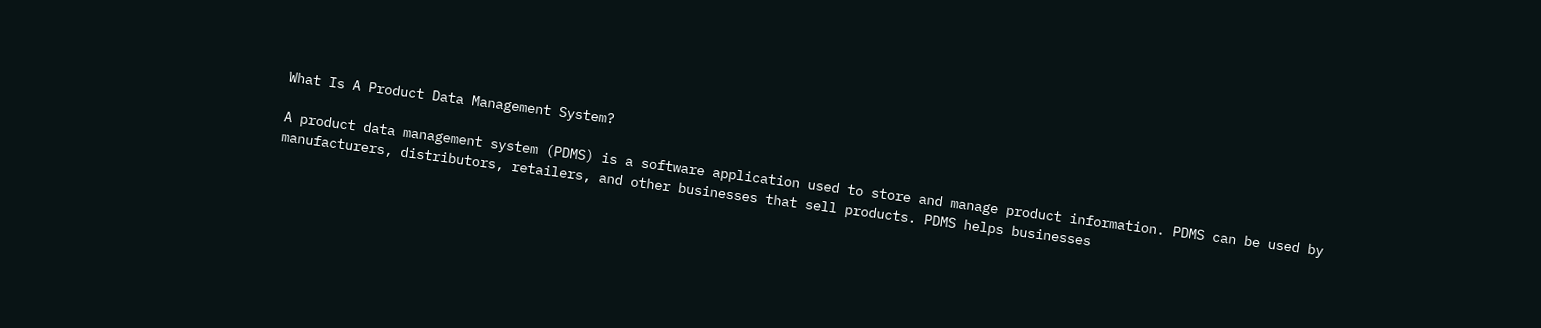What Is A Product Data Management System?

A product data management system (PDMS) is a software application used to store and manage product information. PDMS can be used by manufacturers, distributors, retailers, and other businesses that sell products. PDMS helps businesses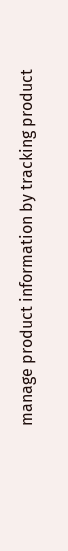manage product information by tracking product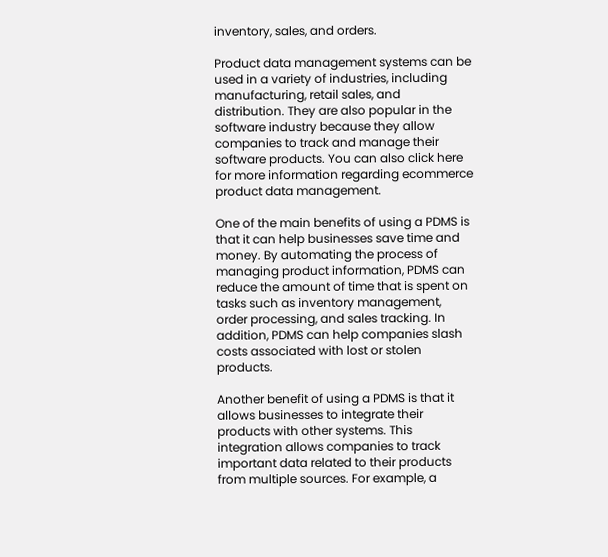inventory, sales, and orders.

Product data management systems can be used in a variety of industries, including manufacturing, retail sales, and distribution. They are also popular in the software industry because they allow companies to track and manage their software products. You can also click here for more information regarding ecommerce product data management.

One of the main benefits of using a PDMS is that it can help businesses save time and money. By automating the process of managing product information, PDMS can reduce the amount of time that is spent on tasks such as inventory management, order processing, and sales tracking. In addition, PDMS can help companies slash costs associated with lost or stolen products.

Another benefit of using a PDMS is that it allows businesses to integrate their products with other systems. This integration allows companies to track important data related to their products from multiple sources. For example, a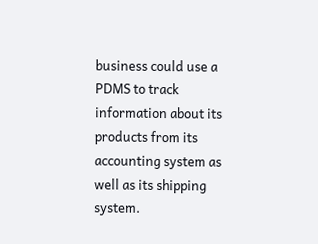business could use a PDMS to track information about its products from its accounting system as well as its shipping system.